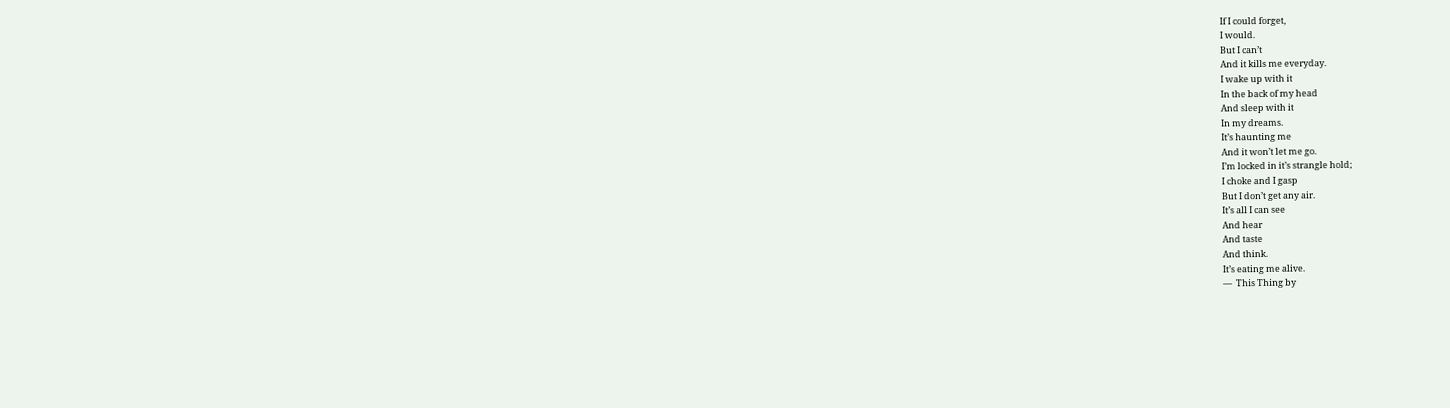If I could forget,
I would.
But I can’t
And it kills me everyday.
I wake up with it
In the back of my head
And sleep with it
In my dreams.
It’s haunting me
And it won’t let me go.
I’m locked in it’s strangle hold;
I choke and I gasp
But I don’t get any air.
It’s all I can see
And hear
And taste
And think.
It’s eating me alive.
—  This Thing by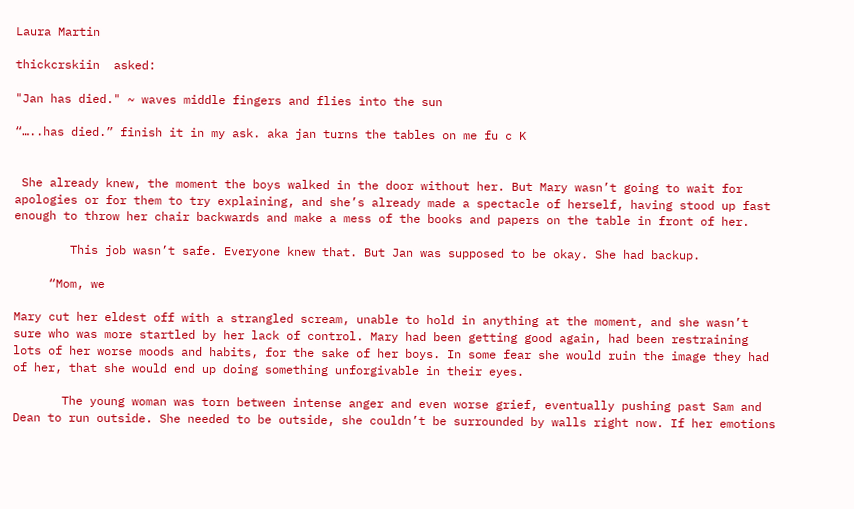Laura Martin

thickcrskiin  asked:

"Jan has died." ~ waves middle fingers and flies into the sun

“…..has died.” finish it in my ask. aka jan turns the tables on me fu c K


 She already knew, the moment the boys walked in the door without her. But Mary wasn’t going to wait for apologies or for them to try explaining, and she’s already made a spectacle of herself, having stood up fast enough to throw her chair backwards and make a mess of the books and papers on the table in front of her.

        This job wasn’t safe. Everyone knew that. But Jan was supposed to be okay. She had backup.

     “Mom, we

Mary cut her eldest off with a strangled scream, unable to hold in anything at the moment, and she wasn’t sure who was more startled by her lack of control. Mary had been getting good again, had been restraining lots of her worse moods and habits, for the sake of her boys. In some fear she would ruin the image they had of her, that she would end up doing something unforgivable in their eyes.

       The young woman was torn between intense anger and even worse grief, eventually pushing past Sam and Dean to run outside. She needed to be outside, she couldn’t be surrounded by walls right now. If her emotions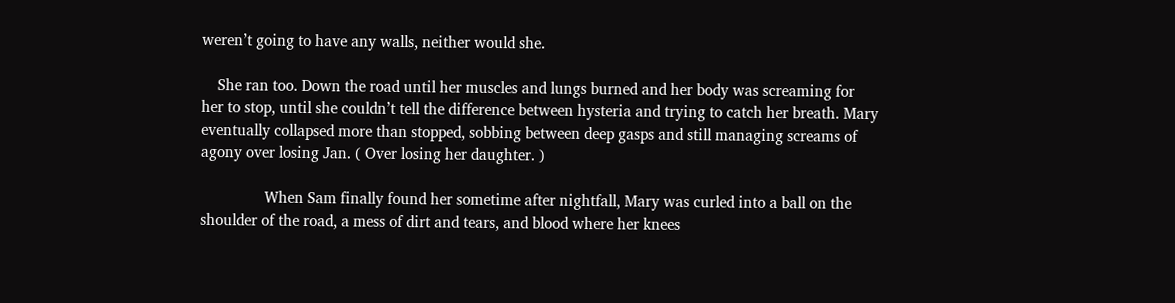weren’t going to have any walls, neither would she.

    She ran too. Down the road until her muscles and lungs burned and her body was screaming for her to stop, until she couldn’t tell the difference between hysteria and trying to catch her breath. Mary eventually collapsed more than stopped, sobbing between deep gasps and still managing screams of agony over losing Jan. ( Over losing her daughter. )

                When Sam finally found her sometime after nightfall, Mary was curled into a ball on the shoulder of the road, a mess of dirt and tears, and blood where her knees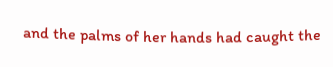and the palms of her hands had caught the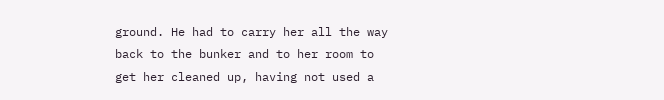ground. He had to carry her all the way back to the bunker and to her room to get her cleaned up, having not used a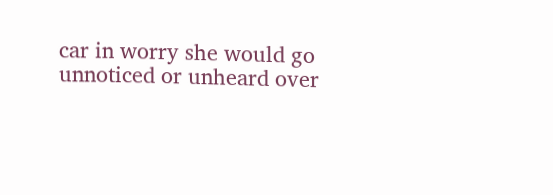car in worry she would go unnoticed or unheard over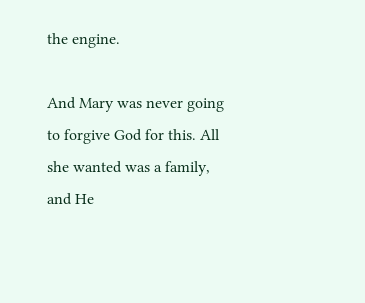the engine.

And Mary was never going to forgive God for this. All she wanted was a family, and He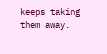keeps taking them away.